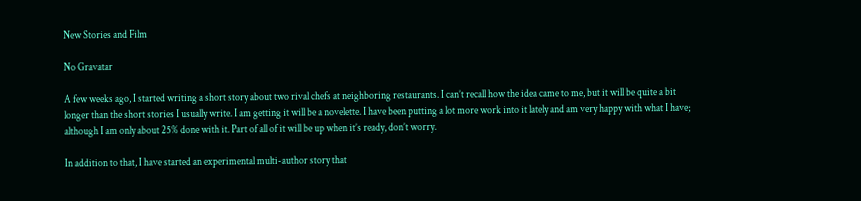New Stories and Film

No Gravatar

A few weeks ago, I started writing a short story about two rival chefs at neighboring restaurants. I can’t recall how the idea came to me, but it will be quite a bit longer than the short stories I usually write. I am getting it will be a novelette. I have been putting a lot more work into it lately and am very happy with what I have; although I am only about 25% done with it. Part of all of it will be up when it’s ready, don’t worry.

In addition to that, I have started an experimental multi-author story that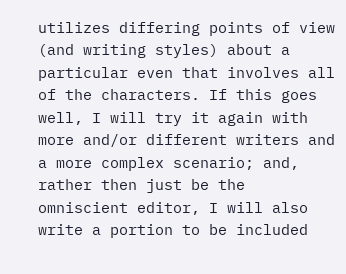utilizes differing points of view (and writing styles) about a particular even that involves all of the characters. If this goes well, I will try it again with more and/or different writers and a more complex scenario; and, rather then just be the omniscient editor, I will also write a portion to be included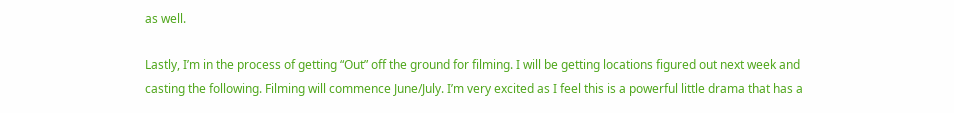as well.

Lastly, I’m in the process of getting “Out” off the ground for filming. I will be getting locations figured out next week and casting the following. Filming will commence June/July. I’m very excited as I feel this is a powerful little drama that has a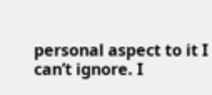personal aspect to it I can’t ignore. I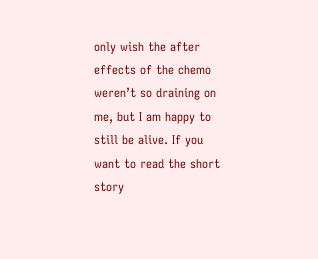only wish the after effects of the chemo weren’t so draining on me, but I am happy to still be alive. If you want to read the short story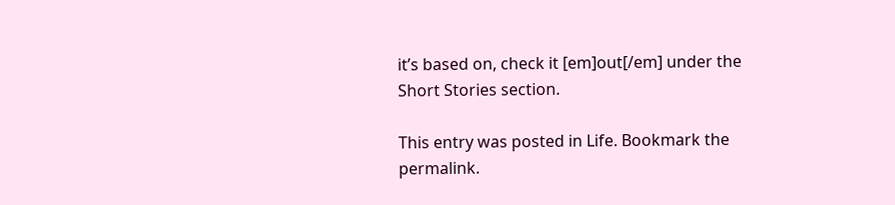it’s based on, check it [em]out[/em] under the Short Stories section.

This entry was posted in Life. Bookmark the permalink.